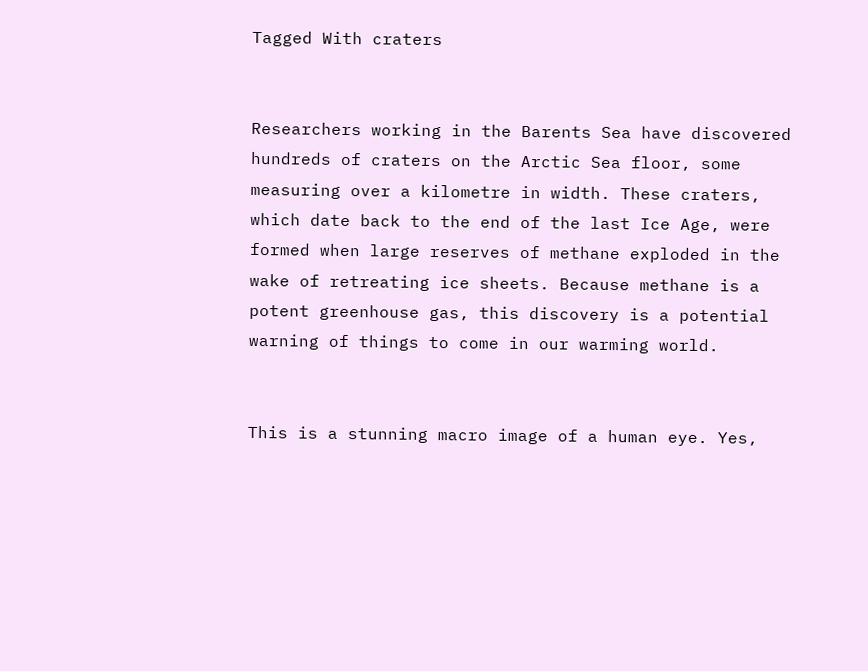Tagged With craters


Researchers working in the Barents Sea have discovered hundreds of craters on the Arctic Sea floor, some measuring over a kilometre in width. These craters, which date back to the end of the last Ice Age, were formed when large reserves of methane exploded in the wake of retreating ice sheets. Because methane is a potent greenhouse gas, this discovery is a potential warning of things to come in our warming world.


This is a stunning macro image of a human eye. Yes,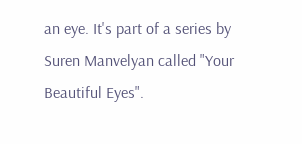an eye. It's part of a series by Suren Manvelyan called "Your Beautiful Eyes".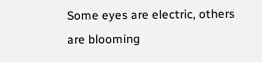Some eyes are electric, others are blooming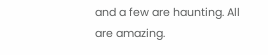and a few are haunting. All are amazing.